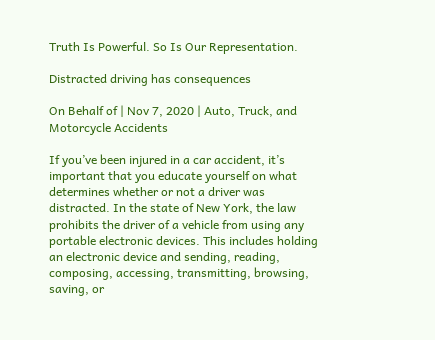Truth Is Powerful. So Is Our Representation.

Distracted driving has consequences

On Behalf of | Nov 7, 2020 | Auto, Truck, and Motorcycle Accidents

If you’ve been injured in a car accident, it’s important that you educate yourself on what determines whether or not a driver was distracted. In the state of New York, the law prohibits the driver of a vehicle from using any portable electronic devices. This includes holding an electronic device and sending, reading, composing, accessing, transmitting, browsing, saving, or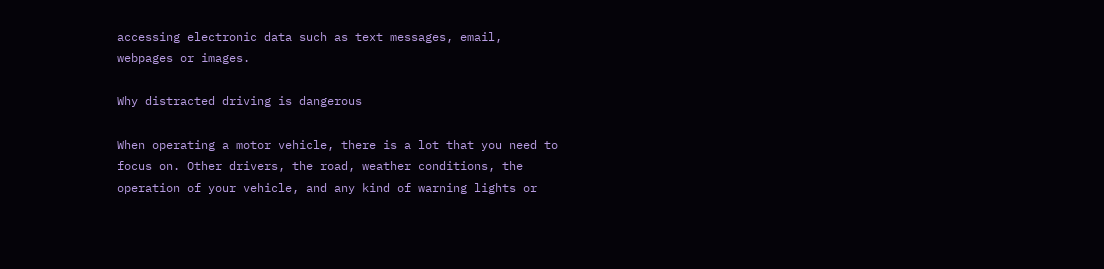accessing electronic data such as text messages, email, webpages or images.

Why distracted driving is dangerous

When operating a motor vehicle, there is a lot that you need to focus on. Other drivers, the road, weather conditions, the operation of your vehicle, and any kind of warning lights or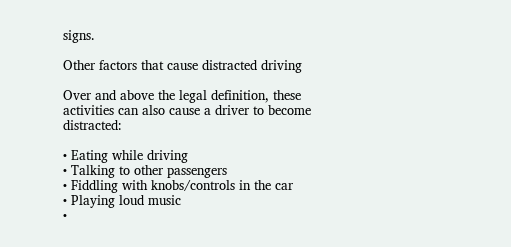signs.

Other factors that cause distracted driving

Over and above the legal definition, these activities can also cause a driver to become distracted:

• Eating while driving
• Talking to other passengers
• Fiddling with knobs/controls in the car
• Playing loud music
•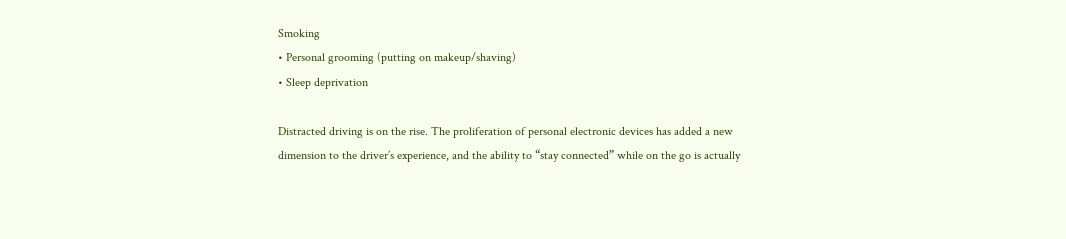Smoking
• Personal grooming (putting on makeup/shaving)
• Sleep deprivation

Distracted driving is on the rise. The proliferation of personal electronic devices has added a new dimension to the driver’s experience, and the ability to “stay connected” while on the go is actually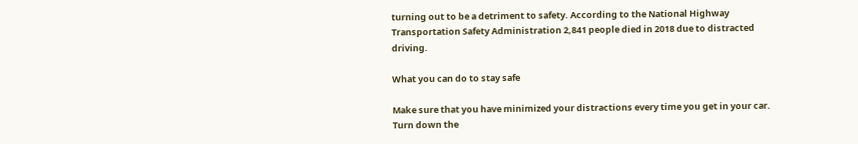turning out to be a detriment to safety. According to the National Highway Transportation Safety Administration 2,841 people died in 2018 due to distracted driving.

What you can do to stay safe

Make sure that you have minimized your distractions every time you get in your car. Turn down the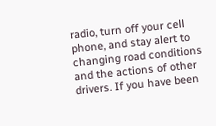radio, turn off your cell phone, and stay alert to changing road conditions and the actions of other drivers. If you have been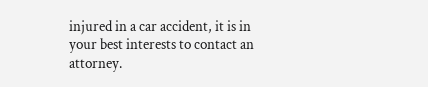injured in a car accident, it is in your best interests to contact an attorney.